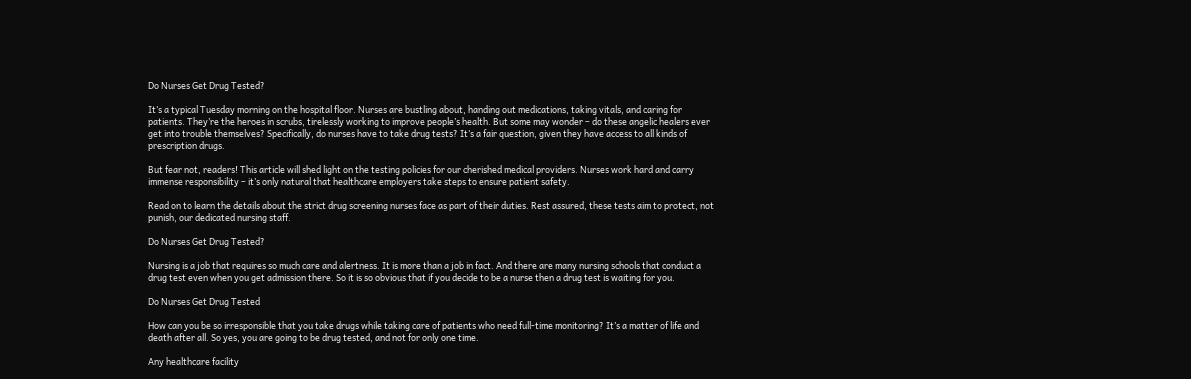Do Nurses Get Drug Tested?

It’s a typical Tuesday morning on the hospital floor. Nurses are bustling about, handing out medications, taking vitals, and caring for patients. They’re the heroes in scrubs, tirelessly working to improve people’s health. But some may wonder – do these angelic healers ever get into trouble themselves? Specifically, do nurses have to take drug tests? It’s a fair question, given they have access to all kinds of prescription drugs.

But fear not, readers! This article will shed light on the testing policies for our cherished medical providers. Nurses work hard and carry immense responsibility – it’s only natural that healthcare employers take steps to ensure patient safety.

Read on to learn the details about the strict drug screening nurses face as part of their duties. Rest assured, these tests aim to protect, not punish, our dedicated nursing staff.

Do Nurses Get Drug Tested?

Nursing is a job that requires so much care and alertness. It is more than a job in fact. And there are many nursing schools that conduct a drug test even when you get admission there. So it is so obvious that if you decide to be a nurse then a drug test is waiting for you.

Do Nurses Get Drug Tested

How can you be so irresponsible that you take drugs while taking care of patients who need full-time monitoring? It’s a matter of life and death after all. So yes, you are going to be drug tested, and not for only one time.

Any healthcare facility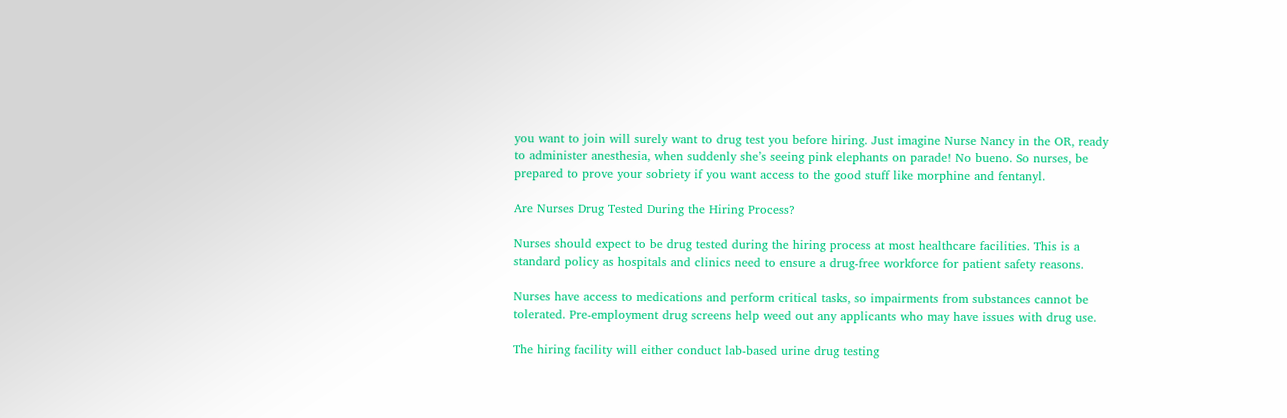you want to join will surely want to drug test you before hiring. Just imagine Nurse Nancy in the OR, ready to administer anesthesia, when suddenly she’s seeing pink elephants on parade! No bueno. So nurses, be prepared to prove your sobriety if you want access to the good stuff like morphine and fentanyl.

Are Nurses Drug Tested During the Hiring Process?

Nurses should expect to be drug tested during the hiring process at most healthcare facilities. This is a standard policy as hospitals and clinics need to ensure a drug-free workforce for patient safety reasons.

Nurses have access to medications and perform critical tasks, so impairments from substances cannot be tolerated. Pre-employment drug screens help weed out any applicants who may have issues with drug use.

The hiring facility will either conduct lab-based urine drug testing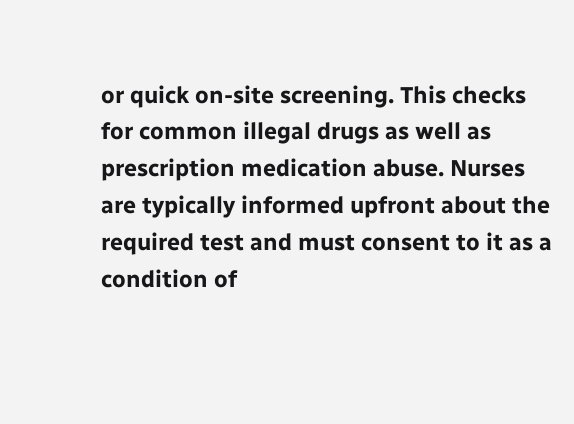or quick on-site screening. This checks for common illegal drugs as well as prescription medication abuse. Nurses are typically informed upfront about the required test and must consent to it as a condition of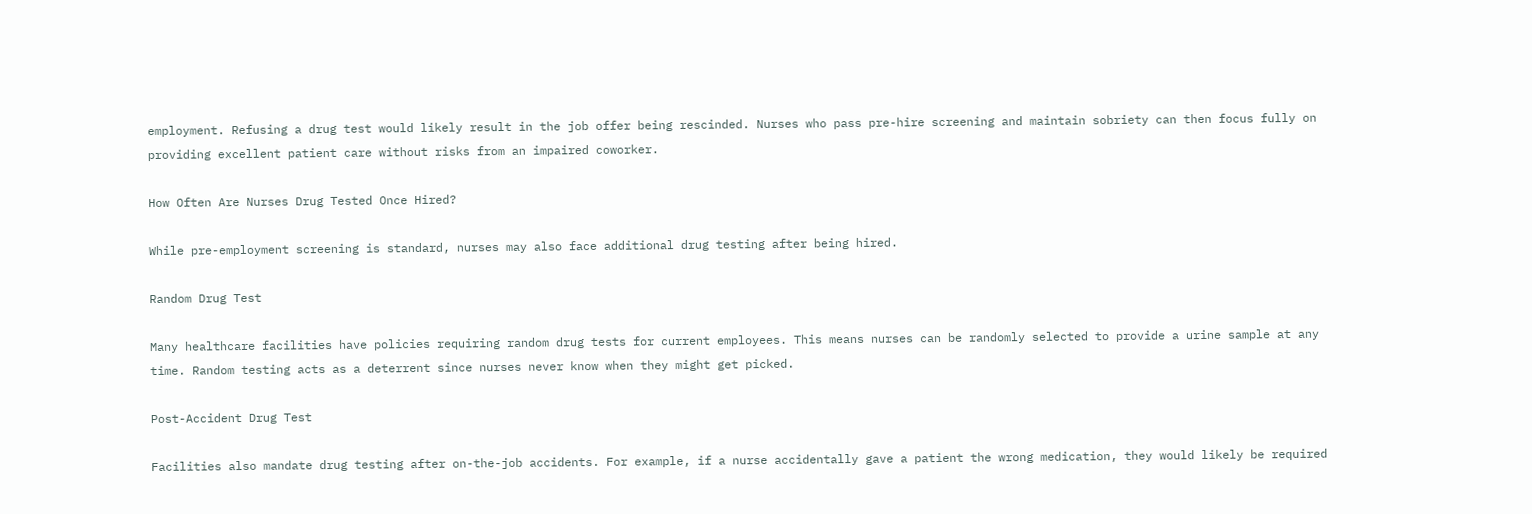employment. Refusing a drug test would likely result in the job offer being rescinded. Nurses who pass pre-hire screening and maintain sobriety can then focus fully on providing excellent patient care without risks from an impaired coworker.

How Often Are Nurses Drug Tested Once Hired?

While pre-employment screening is standard, nurses may also face additional drug testing after being hired.

Random Drug Test

Many healthcare facilities have policies requiring random drug tests for current employees. This means nurses can be randomly selected to provide a urine sample at any time. Random testing acts as a deterrent since nurses never know when they might get picked.

Post-Accident Drug Test

Facilities also mandate drug testing after on-the-job accidents. For example, if a nurse accidentally gave a patient the wrong medication, they would likely be required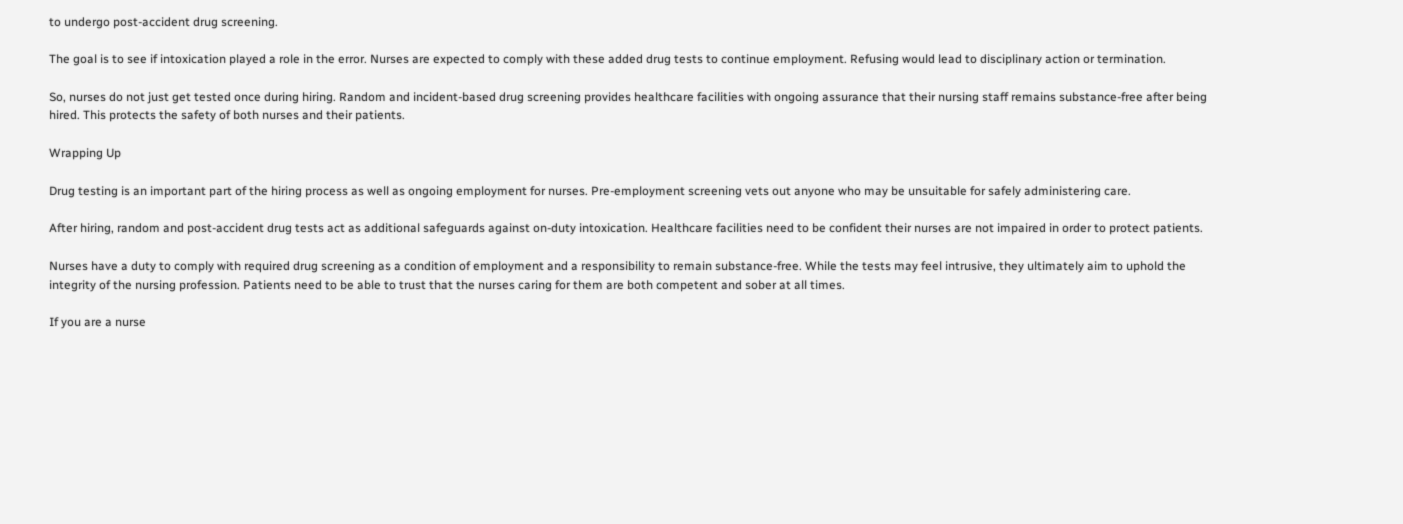to undergo post-accident drug screening.

The goal is to see if intoxication played a role in the error. Nurses are expected to comply with these added drug tests to continue employment. Refusing would lead to disciplinary action or termination.

So, nurses do not just get tested once during hiring. Random and incident-based drug screening provides healthcare facilities with ongoing assurance that their nursing staff remains substance-free after being hired. This protects the safety of both nurses and their patients.

Wrapping Up

Drug testing is an important part of the hiring process as well as ongoing employment for nurses. Pre-employment screening vets out anyone who may be unsuitable for safely administering care.

After hiring, random and post-accident drug tests act as additional safeguards against on-duty intoxication. Healthcare facilities need to be confident their nurses are not impaired in order to protect patients.

Nurses have a duty to comply with required drug screening as a condition of employment and a responsibility to remain substance-free. While the tests may feel intrusive, they ultimately aim to uphold the integrity of the nursing profession. Patients need to be able to trust that the nurses caring for them are both competent and sober at all times.

If you are a nurse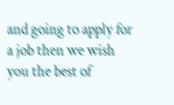and going to apply for a job then we wish you the best of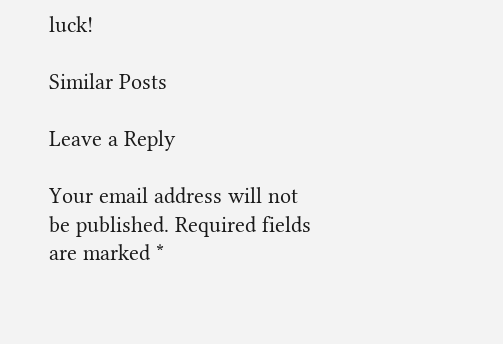luck!

Similar Posts

Leave a Reply

Your email address will not be published. Required fields are marked *